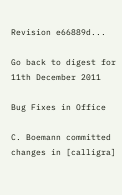Revision e66889d...

Go back to digest for 11th December 2011

Bug Fixes in Office

C. Boemann committed changes in [calligra]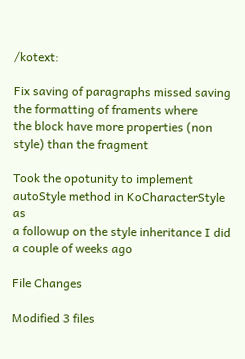/kotext:

Fix saving of paragraphs missed saving the formatting of framents where
the block have more properties (non style) than the fragment

Took the opotunity to implement autoStyle method in KoCharacterStyle as
a followup on the style inheritance I did a couple of weeks ago

File Changes

Modified 3 files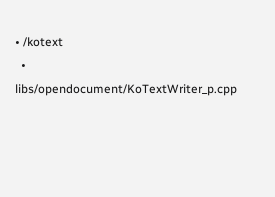• /kotext
  •   libs/opendocument/KoTextWriter_p.cpp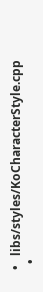•   libs/styles/KoCharacterStyle.cpp
  •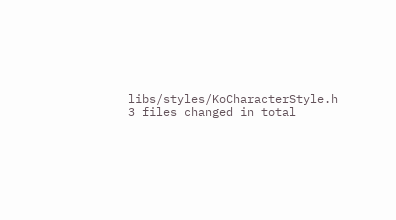libs/styles/KoCharacterStyle.h
3 files changed in total